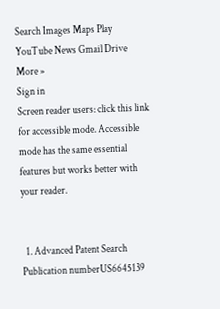Search Images Maps Play YouTube News Gmail Drive More »
Sign in
Screen reader users: click this link for accessible mode. Accessible mode has the same essential features but works better with your reader.


  1. Advanced Patent Search
Publication numberUS6645139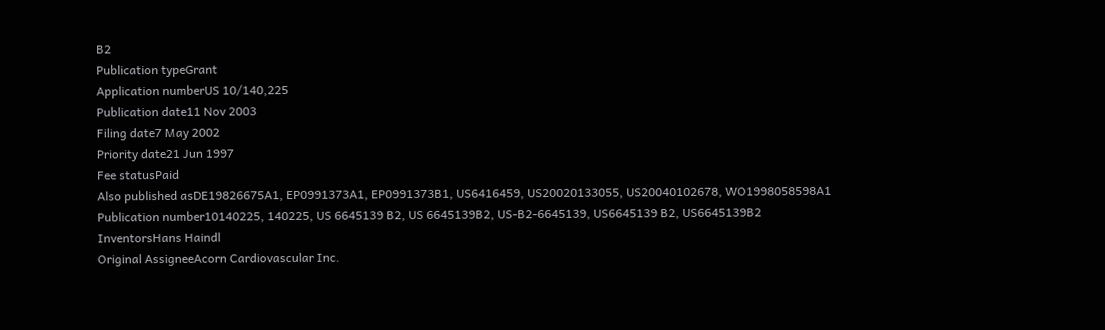B2
Publication typeGrant
Application numberUS 10/140,225
Publication date11 Nov 2003
Filing date7 May 2002
Priority date21 Jun 1997
Fee statusPaid
Also published asDE19826675A1, EP0991373A1, EP0991373B1, US6416459, US20020133055, US20040102678, WO1998058598A1
Publication number10140225, 140225, US 6645139 B2, US 6645139B2, US-B2-6645139, US6645139 B2, US6645139B2
InventorsHans Haindl
Original AssigneeAcorn Cardiovascular Inc.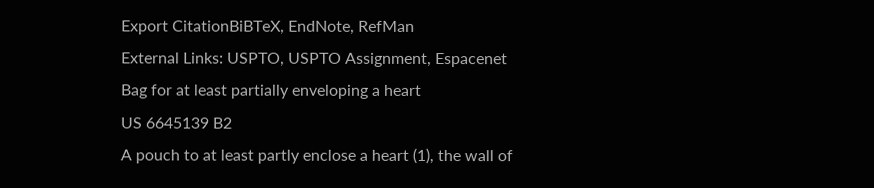Export CitationBiBTeX, EndNote, RefMan
External Links: USPTO, USPTO Assignment, Espacenet
Bag for at least partially enveloping a heart
US 6645139 B2
A pouch to at least partly enclose a heart (1), the wall of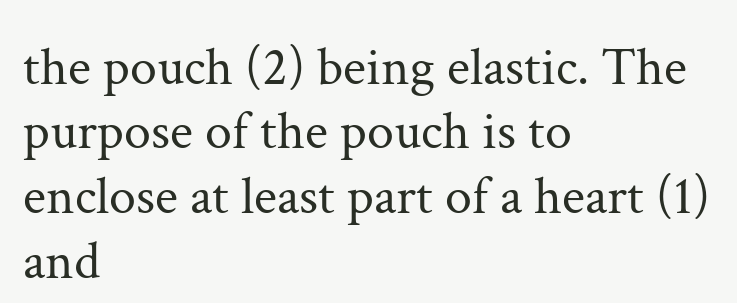the pouch (2) being elastic. The purpose of the pouch is to enclose at least part of a heart (1) and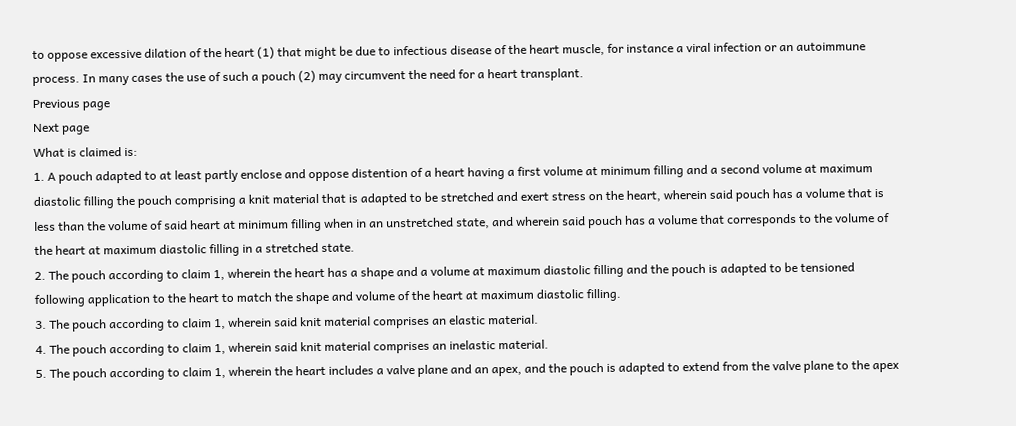to oppose excessive dilation of the heart (1) that might be due to infectious disease of the heart muscle, for instance a viral infection or an autoimmune process. In many cases the use of such a pouch (2) may circumvent the need for a heart transplant.
Previous page
Next page
What is claimed is:
1. A pouch adapted to at least partly enclose and oppose distention of a heart having a first volume at minimum filling and a second volume at maximum diastolic filling the pouch comprising a knit material that is adapted to be stretched and exert stress on the heart, wherein said pouch has a volume that is less than the volume of said heart at minimum filling when in an unstretched state, and wherein said pouch has a volume that corresponds to the volume of the heart at maximum diastolic filling in a stretched state.
2. The pouch according to claim 1, wherein the heart has a shape and a volume at maximum diastolic filling and the pouch is adapted to be tensioned following application to the heart to match the shape and volume of the heart at maximum diastolic filling.
3. The pouch according to claim 1, wherein said knit material comprises an elastic material.
4. The pouch according to claim 1, wherein said knit material comprises an inelastic material.
5. The pouch according to claim 1, wherein the heart includes a valve plane and an apex, and the pouch is adapted to extend from the valve plane to the apex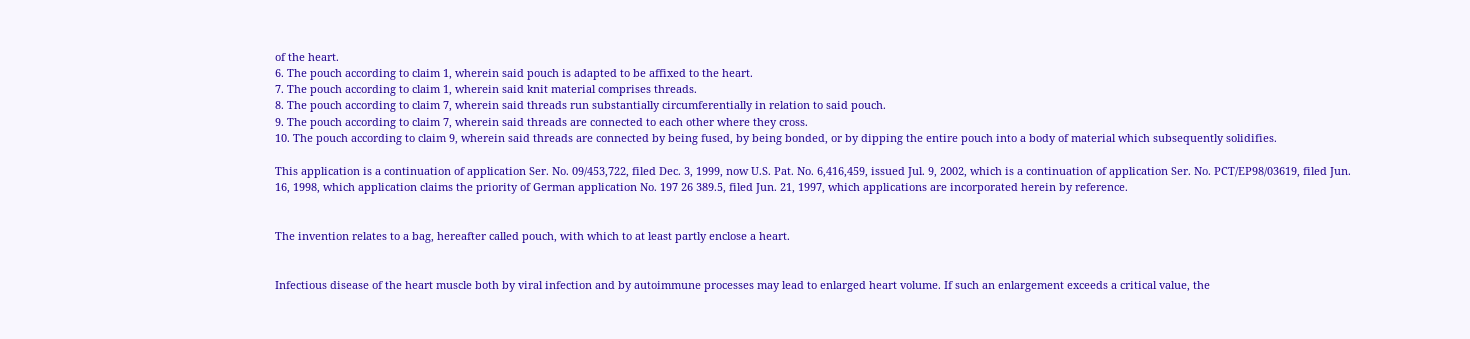of the heart.
6. The pouch according to claim 1, wherein said pouch is adapted to be affixed to the heart.
7. The pouch according to claim 1, wherein said knit material comprises threads.
8. The pouch according to claim 7, wherein said threads run substantially circumferentially in relation to said pouch.
9. The pouch according to claim 7, wherein said threads are connected to each other where they cross.
10. The pouch according to claim 9, wherein said threads are connected by being fused, by being bonded, or by dipping the entire pouch into a body of material which subsequently solidifies.

This application is a continuation of application Ser. No. 09/453,722, filed Dec. 3, 1999, now U.S. Pat. No. 6,416,459, issued Jul. 9, 2002, which is a continuation of application Ser. No. PCT/EP98/03619, filed Jun. 16, 1998, which application claims the priority of German application No. 197 26 389.5, filed Jun. 21, 1997, which applications are incorporated herein by reference.


The invention relates to a bag, hereafter called pouch, with which to at least partly enclose a heart.


Infectious disease of the heart muscle both by viral infection and by autoimmune processes may lead to enlarged heart volume. If such an enlargement exceeds a critical value, the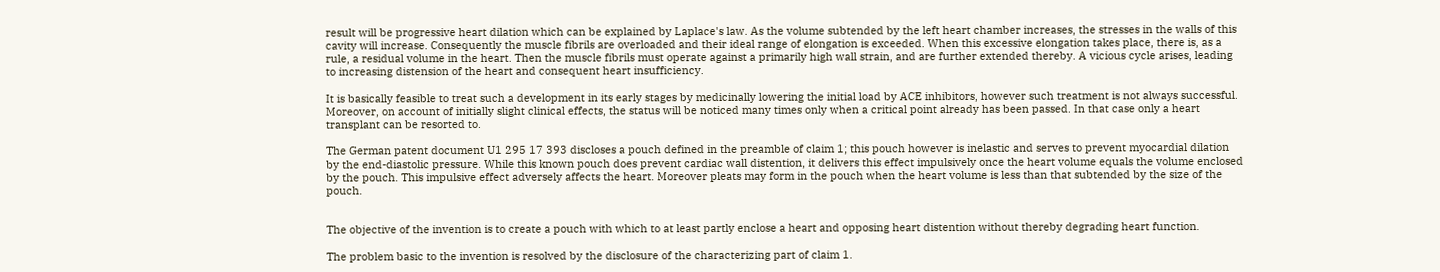result will be progressive heart dilation which can be explained by Laplace's law. As the volume subtended by the left heart chamber increases, the stresses in the walls of this cavity will increase. Consequently the muscle fibrils are overloaded and their ideal range of elongation is exceeded. When this excessive elongation takes place, there is, as a rule, a residual volume in the heart. Then the muscle fibrils must operate against a primarily high wall strain, and are further extended thereby. A vicious cycle arises, leading to increasing distension of the heart and consequent heart insufficiency.

It is basically feasible to treat such a development in its early stages by medicinally lowering the initial load by ACE inhibitors, however such treatment is not always successful. Moreover, on account of initially slight clinical effects, the status will be noticed many times only when a critical point already has been passed. In that case only a heart transplant can be resorted to.

The German patent document U1 295 17 393 discloses a pouch defined in the preamble of claim 1; this pouch however is inelastic and serves to prevent myocardial dilation by the end-diastolic pressure. While this known pouch does prevent cardiac wall distention, it delivers this effect impulsively once the heart volume equals the volume enclosed by the pouch. This impulsive effect adversely affects the heart. Moreover pleats may form in the pouch when the heart volume is less than that subtended by the size of the pouch.


The objective of the invention is to create a pouch with which to at least partly enclose a heart and opposing heart distention without thereby degrading heart function.

The problem basic to the invention is resolved by the disclosure of the characterizing part of claim 1.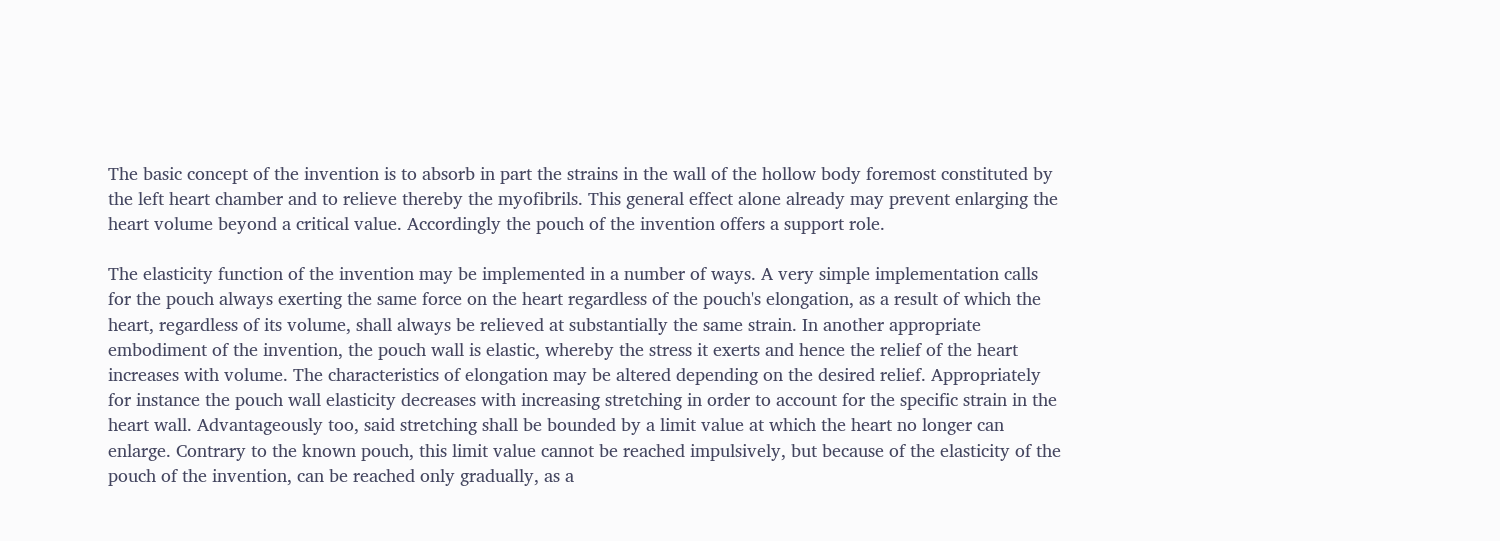The basic concept of the invention is to absorb in part the strains in the wall of the hollow body foremost constituted by the left heart chamber and to relieve thereby the myofibrils. This general effect alone already may prevent enlarging the heart volume beyond a critical value. Accordingly the pouch of the invention offers a support role.

The elasticity function of the invention may be implemented in a number of ways. A very simple implementation calls for the pouch always exerting the same force on the heart regardless of the pouch's elongation, as a result of which the heart, regardless of its volume, shall always be relieved at substantially the same strain. In another appropriate embodiment of the invention, the pouch wall is elastic, whereby the stress it exerts and hence the relief of the heart increases with volume. The characteristics of elongation may be altered depending on the desired relief. Appropriately for instance the pouch wall elasticity decreases with increasing stretching in order to account for the specific strain in the heart wall. Advantageously too, said stretching shall be bounded by a limit value at which the heart no longer can enlarge. Contrary to the known pouch, this limit value cannot be reached impulsively, but because of the elasticity of the pouch of the invention, can be reached only gradually, as a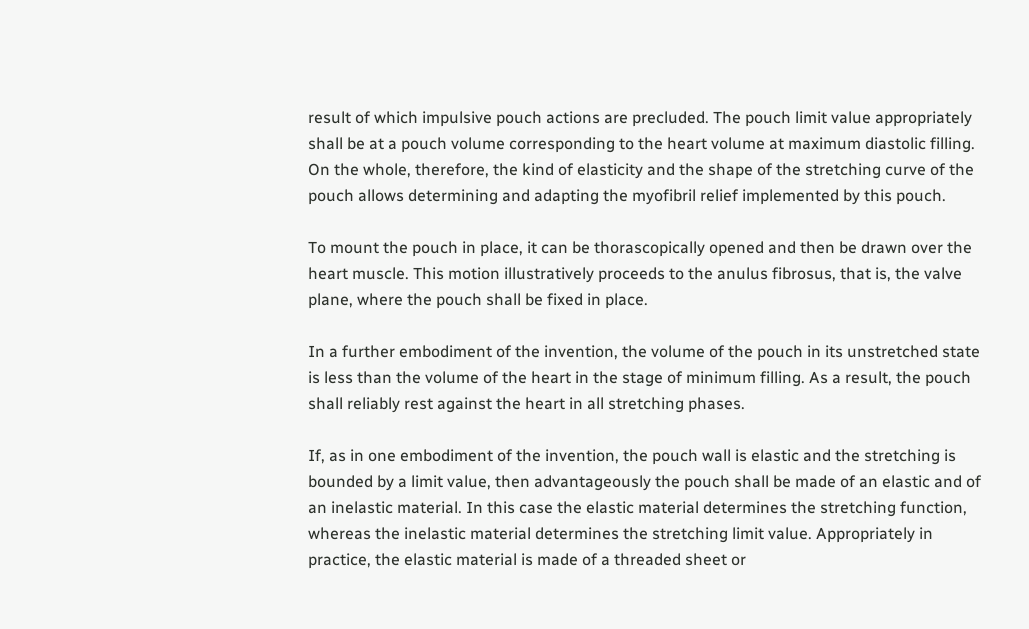result of which impulsive pouch actions are precluded. The pouch limit value appropriately shall be at a pouch volume corresponding to the heart volume at maximum diastolic filling. On the whole, therefore, the kind of elasticity and the shape of the stretching curve of the pouch allows determining and adapting the myofibril relief implemented by this pouch.

To mount the pouch in place, it can be thorascopically opened and then be drawn over the heart muscle. This motion illustratively proceeds to the anulus fibrosus, that is, the valve plane, where the pouch shall be fixed in place.

In a further embodiment of the invention, the volume of the pouch in its unstretched state is less than the volume of the heart in the stage of minimum filling. As a result, the pouch shall reliably rest against the heart in all stretching phases.

If, as in one embodiment of the invention, the pouch wall is elastic and the stretching is bounded by a limit value, then advantageously the pouch shall be made of an elastic and of an inelastic material. In this case the elastic material determines the stretching function, whereas the inelastic material determines the stretching limit value. Appropriately in practice, the elastic material is made of a threaded sheet or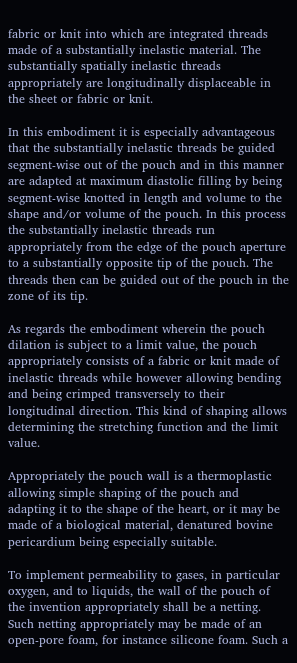fabric or knit into which are integrated threads made of a substantially inelastic material. The substantially spatially inelastic threads appropriately are longitudinally displaceable in the sheet or fabric or knit.

In this embodiment it is especially advantageous that the substantially inelastic threads be guided segment-wise out of the pouch and in this manner are adapted at maximum diastolic filling by being segment-wise knotted in length and volume to the shape and/or volume of the pouch. In this process the substantially inelastic threads run appropriately from the edge of the pouch aperture to a substantially opposite tip of the pouch. The threads then can be guided out of the pouch in the zone of its tip.

As regards the embodiment wherein the pouch dilation is subject to a limit value, the pouch appropriately consists of a fabric or knit made of inelastic threads while however allowing bending and being crimped transversely to their longitudinal direction. This kind of shaping allows determining the stretching function and the limit value.

Appropriately the pouch wall is a thermoplastic allowing simple shaping of the pouch and adapting it to the shape of the heart, or it may be made of a biological material, denatured bovine pericardium being especially suitable.

To implement permeability to gases, in particular oxygen, and to liquids, the wall of the pouch of the invention appropriately shall be a netting. Such netting appropriately may be made of an open-pore foam, for instance silicone foam. Such a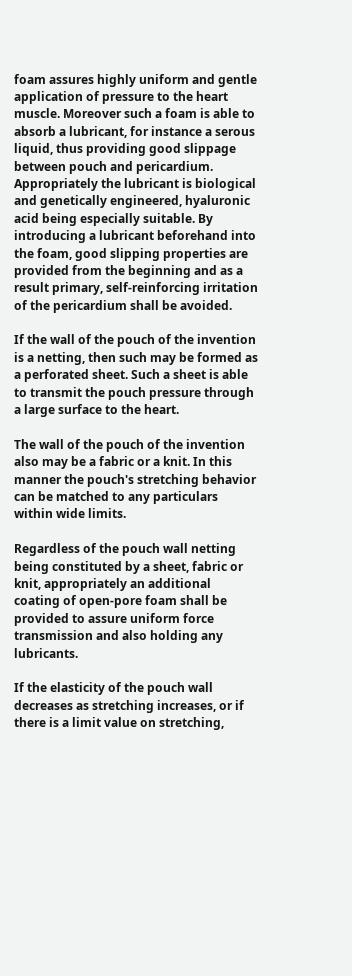foam assures highly uniform and gentle application of pressure to the heart muscle. Moreover such a foam is able to absorb a lubricant, for instance a serous liquid, thus providing good slippage between pouch and pericardium. Appropriately the lubricant is biological and genetically engineered, hyaluronic acid being especially suitable. By introducing a lubricant beforehand into the foam, good slipping properties are provided from the beginning and as a result primary, self-reinforcing irritation of the pericardium shall be avoided.

If the wall of the pouch of the invention is a netting, then such may be formed as a perforated sheet. Such a sheet is able to transmit the pouch pressure through a large surface to the heart.

The wall of the pouch of the invention also may be a fabric or a knit. In this manner the pouch's stretching behavior can be matched to any particulars within wide limits.

Regardless of the pouch wall netting being constituted by a sheet, fabric or knit, appropriately an additional coating of open-pore foam shall be provided to assure uniform force transmission and also holding any lubricants.

If the elasticity of the pouch wall decreases as stretching increases, or if there is a limit value on stretching,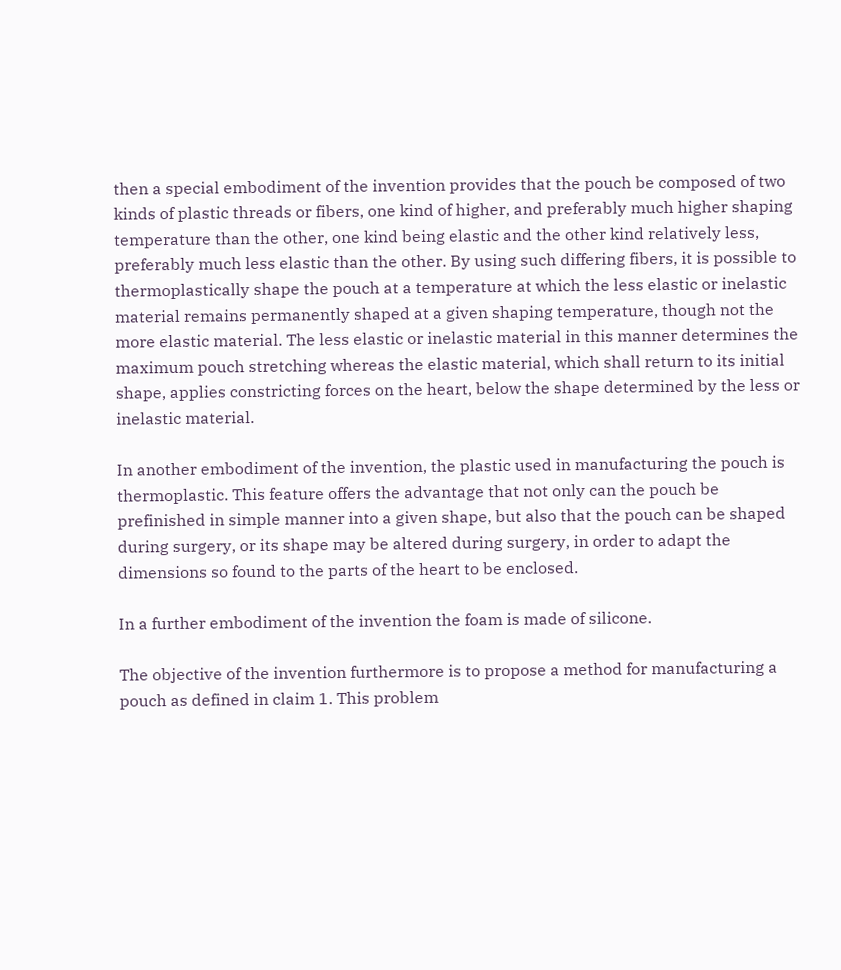then a special embodiment of the invention provides that the pouch be composed of two kinds of plastic threads or fibers, one kind of higher, and preferably much higher shaping temperature than the other, one kind being elastic and the other kind relatively less, preferably much less elastic than the other. By using such differing fibers, it is possible to thermoplastically shape the pouch at a temperature at which the less elastic or inelastic material remains permanently shaped at a given shaping temperature, though not the more elastic material. The less elastic or inelastic material in this manner determines the maximum pouch stretching whereas the elastic material, which shall return to its initial shape, applies constricting forces on the heart, below the shape determined by the less or inelastic material.

In another embodiment of the invention, the plastic used in manufacturing the pouch is thermoplastic. This feature offers the advantage that not only can the pouch be prefinished in simple manner into a given shape, but also that the pouch can be shaped during surgery, or its shape may be altered during surgery, in order to adapt the dimensions so found to the parts of the heart to be enclosed.

In a further embodiment of the invention the foam is made of silicone.

The objective of the invention furthermore is to propose a method for manufacturing a pouch as defined in claim 1. This problem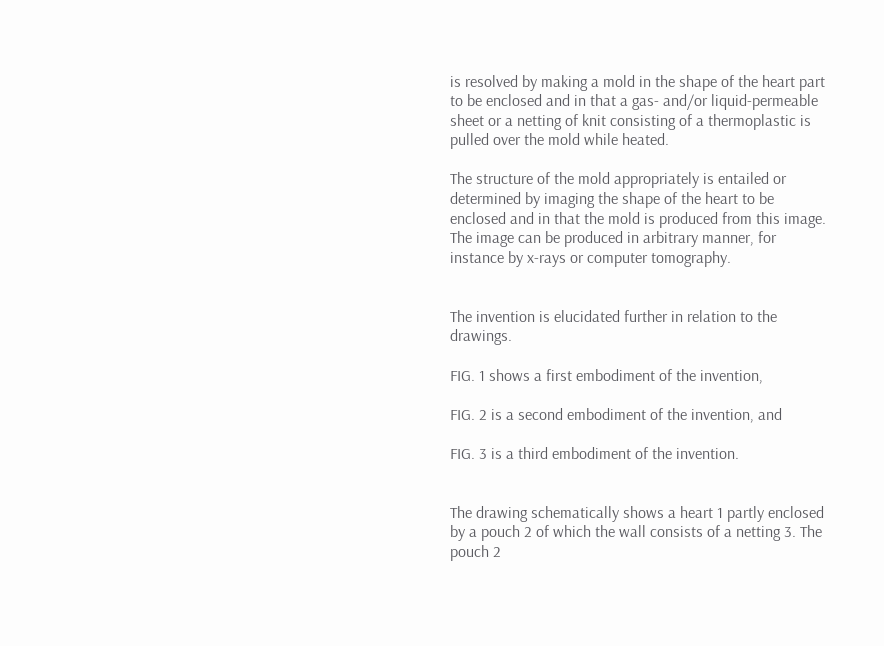is resolved by making a mold in the shape of the heart part to be enclosed and in that a gas- and/or liquid-permeable sheet or a netting of knit consisting of a thermoplastic is pulled over the mold while heated.

The structure of the mold appropriately is entailed or determined by imaging the shape of the heart to be enclosed and in that the mold is produced from this image. The image can be produced in arbitrary manner, for instance by x-rays or computer tomography.


The invention is elucidated further in relation to the drawings.

FIG. 1 shows a first embodiment of the invention,

FIG. 2 is a second embodiment of the invention, and

FIG. 3 is a third embodiment of the invention.


The drawing schematically shows a heart 1 partly enclosed by a pouch 2 of which the wall consists of a netting 3. The pouch 2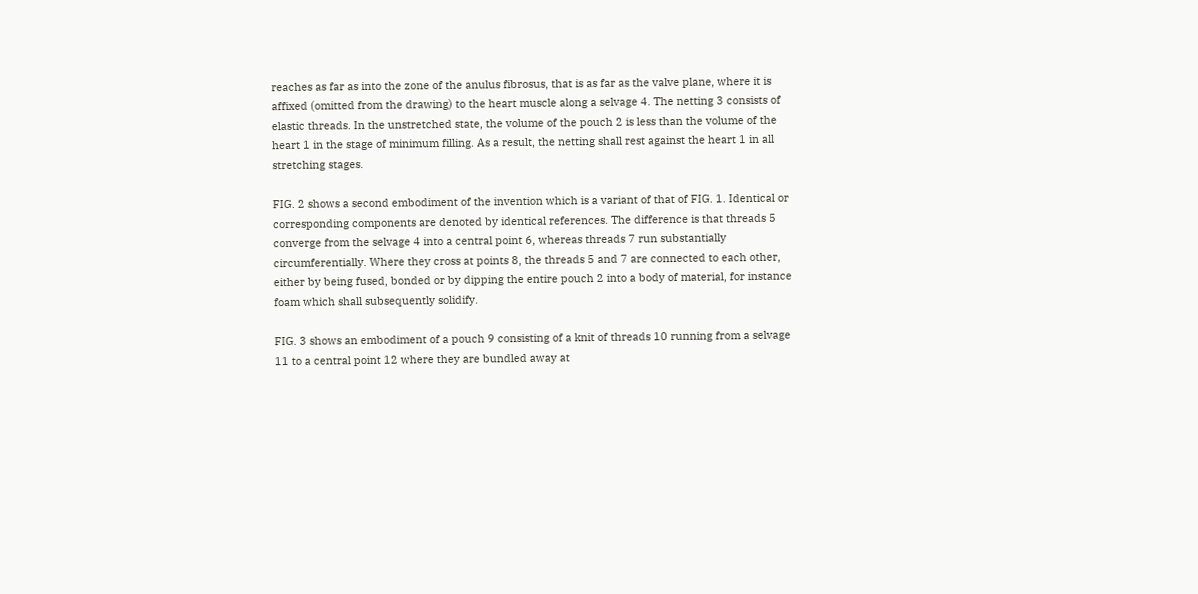reaches as far as into the zone of the anulus fibrosus, that is as far as the valve plane, where it is affixed (omitted from the drawing) to the heart muscle along a selvage 4. The netting 3 consists of elastic threads. In the unstretched state, the volume of the pouch 2 is less than the volume of the heart 1 in the stage of minimum filling. As a result, the netting shall rest against the heart 1 in all stretching stages.

FIG. 2 shows a second embodiment of the invention which is a variant of that of FIG. 1. Identical or corresponding components are denoted by identical references. The difference is that threads 5 converge from the selvage 4 into a central point 6, whereas threads 7 run substantially circumferentially. Where they cross at points 8, the threads 5 and 7 are connected to each other, either by being fused, bonded or by dipping the entire pouch 2 into a body of material, for instance foam which shall subsequently solidify.

FIG. 3 shows an embodiment of a pouch 9 consisting of a knit of threads 10 running from a selvage 11 to a central point 12 where they are bundled away at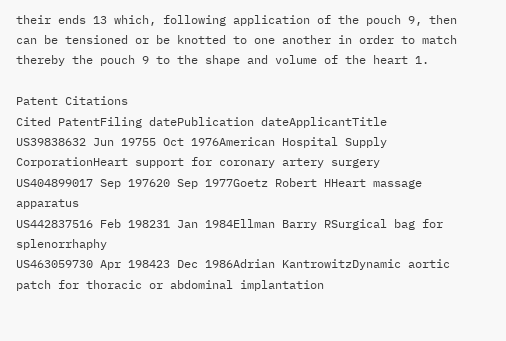their ends 13 which, following application of the pouch 9, then can be tensioned or be knotted to one another in order to match thereby the pouch 9 to the shape and volume of the heart 1.

Patent Citations
Cited PatentFiling datePublication dateApplicantTitle
US39838632 Jun 19755 Oct 1976American Hospital Supply CorporationHeart support for coronary artery surgery
US404899017 Sep 197620 Sep 1977Goetz Robert HHeart massage apparatus
US442837516 Feb 198231 Jan 1984Ellman Barry RSurgical bag for splenorrhaphy
US463059730 Apr 198423 Dec 1986Adrian KantrowitzDynamic aortic patch for thoracic or abdominal implantation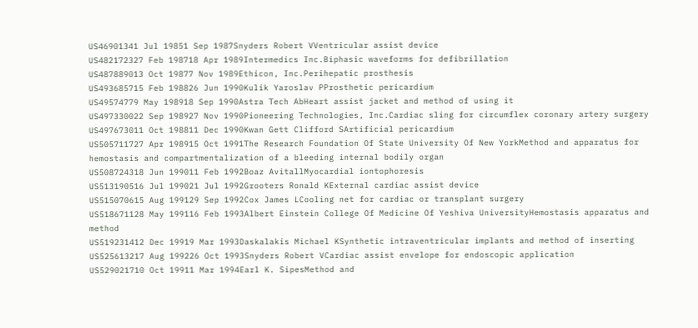US46901341 Jul 19851 Sep 1987Snyders Robert VVentricular assist device
US482172327 Feb 198718 Apr 1989Intermedics Inc.Biphasic waveforms for defibrillation
US487889013 Oct 19877 Nov 1989Ethicon, Inc.Perihepatic prosthesis
US493685715 Feb 198826 Jun 1990Kulik Yaroslav PProsthetic pericardium
US49574779 May 198918 Sep 1990Astra Tech AbHeart assist jacket and method of using it
US497330022 Sep 198927 Nov 1990Pioneering Technologies, Inc.Cardiac sling for circumflex coronary artery surgery
US497673011 Oct 198811 Dec 1990Kwan Gett Clifford SArtificial pericardium
US505711727 Apr 198915 Oct 1991The Research Foundation Of State University Of New YorkMethod and apparatus for hemostasis and compartmentalization of a bleeding internal bodily organ
US508724318 Jun 199011 Feb 1992Boaz AvitallMyocardial iontophoresis
US513190516 Jul 199021 Jul 1992Grooters Ronald KExternal cardiac assist device
US515070615 Aug 199129 Sep 1992Cox James LCooling net for cardiac or transplant surgery
US518671128 May 199116 Feb 1993Albert Einstein College Of Medicine Of Yeshiva UniversityHemostasis apparatus and method
US519231412 Dec 19919 Mar 1993Daskalakis Michael KSynthetic intraventricular implants and method of inserting
US525613217 Aug 199226 Oct 1993Snyders Robert VCardiac assist envelope for endoscopic application
US529021710 Oct 19911 Mar 1994Earl K. SipesMethod and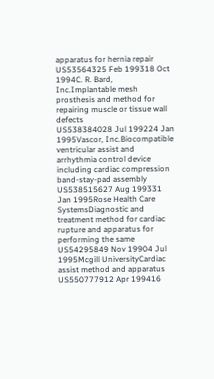apparatus for hernia repair
US53564325 Feb 199318 Oct 1994C. R. Bard, Inc.Implantable mesh prosthesis and method for repairing muscle or tissue wall defects
US538384028 Jul 199224 Jan 1995Vascor, Inc.Biocompatible ventricular assist and arrhythmia control device including cardiac compression band-stay-pad assembly
US538515627 Aug 199331 Jan 1995Rose Health Care SystemsDiagnostic and treatment method for cardiac rupture and apparatus for performing the same
US54295849 Nov 19904 Jul 1995Mcgill UniversityCardiac assist method and apparatus
US550777912 Apr 199416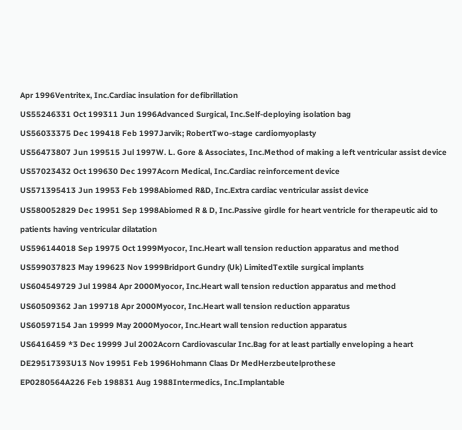Apr 1996Ventritex, Inc.Cardiac insulation for defibrillation
US55246331 Oct 199311 Jun 1996Advanced Surgical, Inc.Self-deploying isolation bag
US56033375 Dec 199418 Feb 1997Jarvik; RobertTwo-stage cardiomyoplasty
US56473807 Jun 199515 Jul 1997W. L. Gore & Associates, Inc.Method of making a left ventricular assist device
US57023432 Oct 199630 Dec 1997Acorn Medical, Inc.Cardiac reinforcement device
US571395413 Jun 19953 Feb 1998Abiomed R&D, Inc.Extra cardiac ventricular assist device
US580052829 Dec 19951 Sep 1998Abiomed R & D, Inc.Passive girdle for heart ventricle for therapeutic aid to patients having ventricular dilatation
US596144018 Sep 19975 Oct 1999Myocor, Inc.Heart wall tension reduction apparatus and method
US599037823 May 199623 Nov 1999Bridport Gundry (Uk) LimitedTextile surgical implants
US604549729 Jul 19984 Apr 2000Myocor, Inc.Heart wall tension reduction apparatus and method
US60509362 Jan 199718 Apr 2000Myocor, Inc.Heart wall tension reduction apparatus
US60597154 Jan 19999 May 2000Myocor, Inc.Heart wall tension reduction apparatus
US6416459 *3 Dec 19999 Jul 2002Acorn Cardiovascular Inc.Bag for at least partially enveloping a heart
DE29517393U13 Nov 19951 Feb 1996Hohmann Claas Dr MedHerzbeutelprothese
EP0280564A226 Feb 198831 Aug 1988Intermedics, Inc.Implantable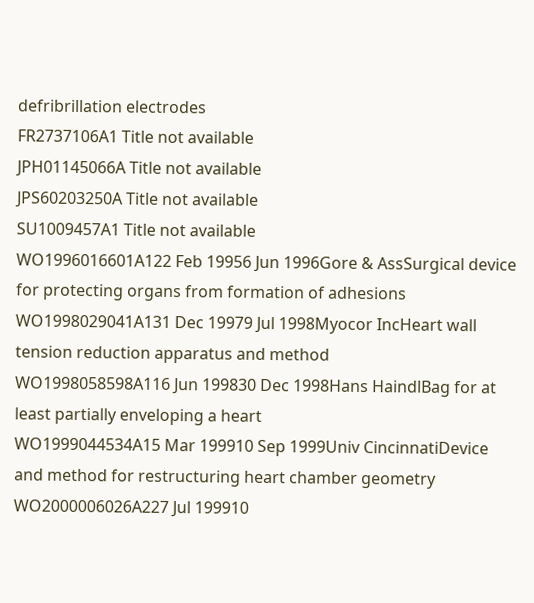defribrillation electrodes
FR2737106A1 Title not available
JPH01145066A Title not available
JPS60203250A Title not available
SU1009457A1 Title not available
WO1996016601A122 Feb 19956 Jun 1996Gore & AssSurgical device for protecting organs from formation of adhesions
WO1998029041A131 Dec 19979 Jul 1998Myocor IncHeart wall tension reduction apparatus and method
WO1998058598A116 Jun 199830 Dec 1998Hans HaindlBag for at least partially enveloping a heart
WO1999044534A15 Mar 199910 Sep 1999Univ CincinnatiDevice and method for restructuring heart chamber geometry
WO2000006026A227 Jul 199910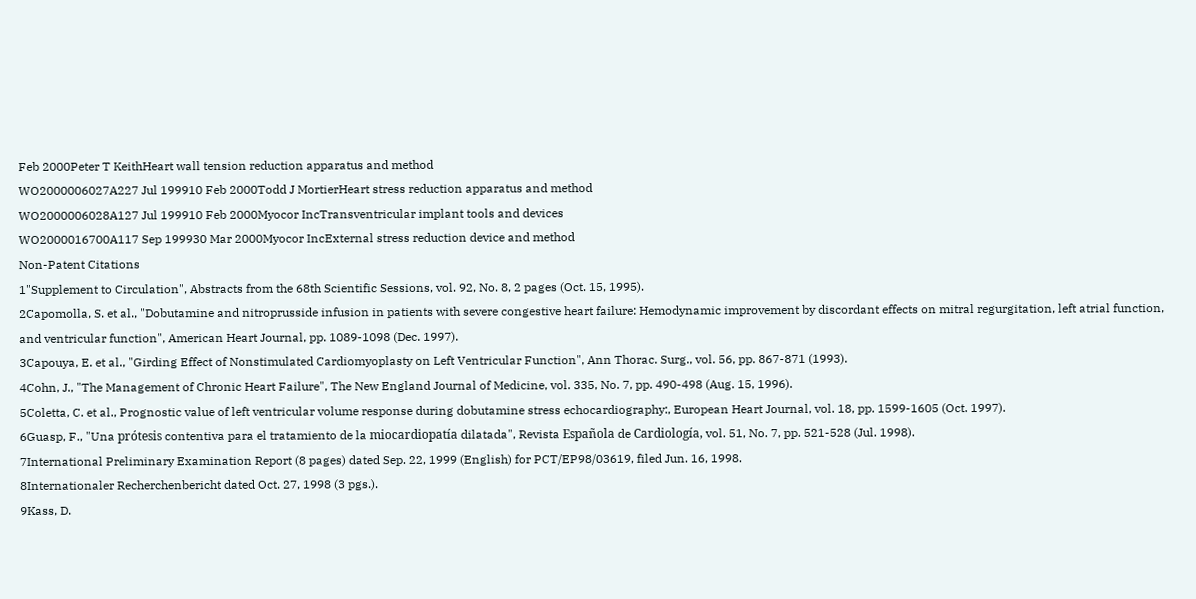Feb 2000Peter T KeithHeart wall tension reduction apparatus and method
WO2000006027A227 Jul 199910 Feb 2000Todd J MortierHeart stress reduction apparatus and method
WO2000006028A127 Jul 199910 Feb 2000Myocor IncTransventricular implant tools and devices
WO2000016700A117 Sep 199930 Mar 2000Myocor IncExternal stress reduction device and method
Non-Patent Citations
1"Supplement to Circulation", Abstracts from the 68th Scientific Sessions, vol. 92, No. 8, 2 pages (Oct. 15, 1995).
2Capomolla, S. et al., "Dobutamine and nitroprusside infusion in patients with severe congestive heart failure: Hemodynamic improvement by discordant effects on mitral regurgitation, left atrial function, and ventricular function", American Heart Journal, pp. 1089-1098 (Dec. 1997).
3Capouya, E. et al., "Girding Effect of Nonstimulated Cardiomyoplasty on Left Ventricular Function", Ann Thorac. Surg., vol. 56, pp. 867-871 (1993).
4Cohn, J., "The Management of Chronic Heart Failure", The New England Journal of Medicine, vol. 335, No. 7, pp. 490-498 (Aug. 15, 1996).
5Coletta, C. et al., Prognostic value of left ventricular volume response during dobutamine stress echocardiography:, European Heart Journal, vol. 18, pp. 1599-1605 (Oct. 1997).
6Guasp, F., "Una prótesis contentiva para el tratamiento de la miocardiopatía dilatada", Revista Española de Cardiología, vol. 51, No. 7, pp. 521-528 (Jul. 1998).
7International Preliminary Examination Report (8 pages) dated Sep. 22, 1999 (English) for PCT/EP98/03619, filed Jun. 16, 1998.
8Internationaler Recherchenbericht dated Oct. 27, 1998 (3 pgs.).
9Kass, D.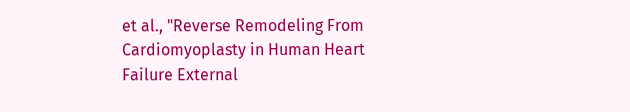et al., "Reverse Remodeling From Cardiomyoplasty in Human Heart Failure External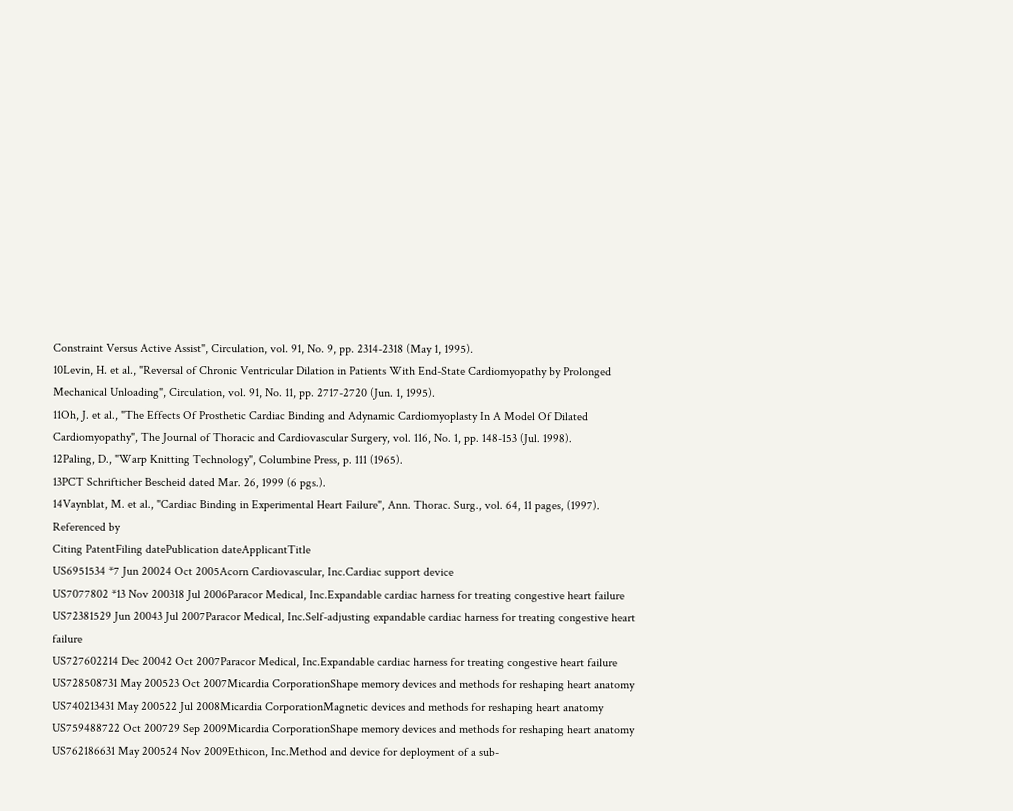Constraint Versus Active Assist", Circulation, vol. 91, No. 9, pp. 2314-2318 (May 1, 1995).
10Levin, H. et al., "Reversal of Chronic Ventricular Dilation in Patients With End-State Cardiomyopathy by Prolonged Mechanical Unloading", Circulation, vol. 91, No. 11, pp. 2717-2720 (Jun. 1, 1995).
11Oh, J. et al., "The Effects Of Prosthetic Cardiac Binding and Adynamic Cardiomyoplasty In A Model Of Dilated Cardiomyopathy", The Journal of Thoracic and Cardiovascular Surgery, vol. 116, No. 1, pp. 148-153 (Jul. 1998).
12Paling, D., "Warp Knitting Technology", Columbine Press, p. 111 (1965).
13PCT Schrifticher Bescheid dated Mar. 26, 1999 (6 pgs.).
14Vaynblat, M. et al., "Cardiac Binding in Experimental Heart Failure", Ann. Thorac. Surg., vol. 64, 11 pages, (1997).
Referenced by
Citing PatentFiling datePublication dateApplicantTitle
US6951534 *7 Jun 20024 Oct 2005Acorn Cardiovascular, Inc.Cardiac support device
US7077802 *13 Nov 200318 Jul 2006Paracor Medical, Inc.Expandable cardiac harness for treating congestive heart failure
US72381529 Jun 20043 Jul 2007Paracor Medical, Inc.Self-adjusting expandable cardiac harness for treating congestive heart failure
US727602214 Dec 20042 Oct 2007Paracor Medical, Inc.Expandable cardiac harness for treating congestive heart failure
US728508731 May 200523 Oct 2007Micardia CorporationShape memory devices and methods for reshaping heart anatomy
US740213431 May 200522 Jul 2008Micardia CorporationMagnetic devices and methods for reshaping heart anatomy
US759488722 Oct 200729 Sep 2009Micardia CorporationShape memory devices and methods for reshaping heart anatomy
US762186631 May 200524 Nov 2009Ethicon, Inc.Method and device for deployment of a sub-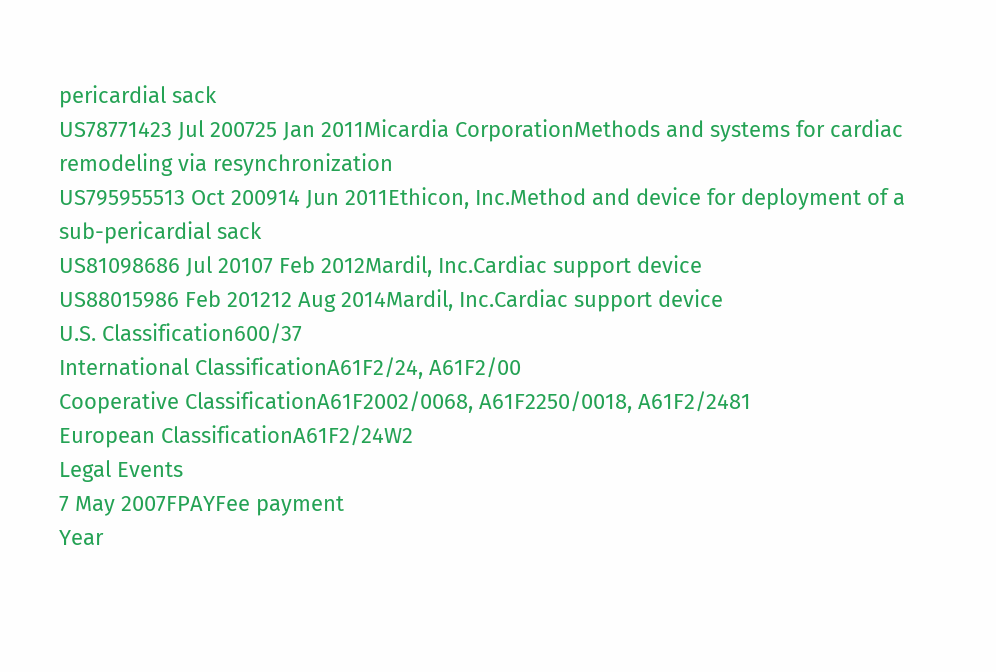pericardial sack
US78771423 Jul 200725 Jan 2011Micardia CorporationMethods and systems for cardiac remodeling via resynchronization
US795955513 Oct 200914 Jun 2011Ethicon, Inc.Method and device for deployment of a sub-pericardial sack
US81098686 Jul 20107 Feb 2012Mardil, Inc.Cardiac support device
US88015986 Feb 201212 Aug 2014Mardil, Inc.Cardiac support device
U.S. Classification600/37
International ClassificationA61F2/24, A61F2/00
Cooperative ClassificationA61F2002/0068, A61F2250/0018, A61F2/2481
European ClassificationA61F2/24W2
Legal Events
7 May 2007FPAYFee payment
Year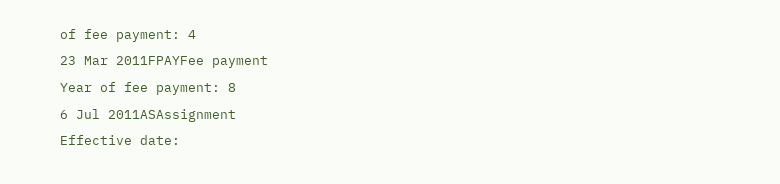of fee payment: 4
23 Mar 2011FPAYFee payment
Year of fee payment: 8
6 Jul 2011ASAssignment
Effective date: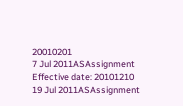20010201
7 Jul 2011ASAssignment
Effective date: 20101210
19 Jul 2011ASAssignment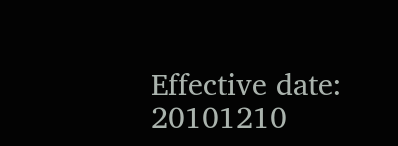Effective date: 20101210